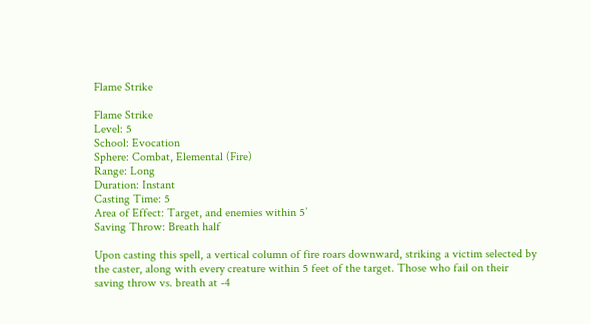Flame Strike

Flame Strike
Level: 5
School: Evocation
Sphere: Combat, Elemental (Fire)
Range: Long
Duration: Instant
Casting Time: 5
Area of Effect: Target, and enemies within 5’
Saving Throw: Breath half

Upon casting this spell, a vertical column of fire roars downward, striking a victim selected by the caster, along with every creature within 5 feet of the target. Those who fail on their saving throw vs. breath at -4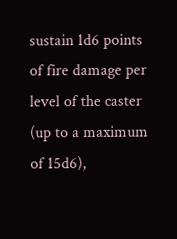sustain 1d6 points of fire damage per level of the caster (up to a maximum of 15d6),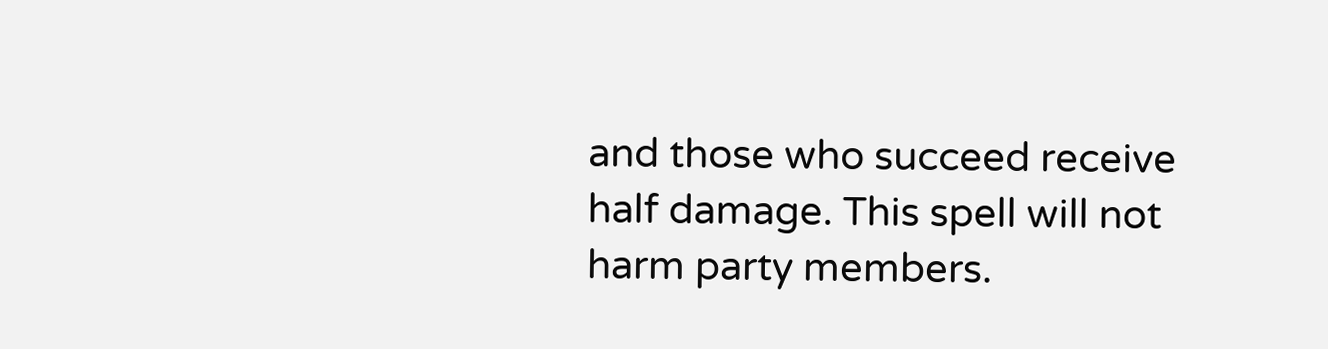and those who succeed receive half damage. This spell will not harm party members.